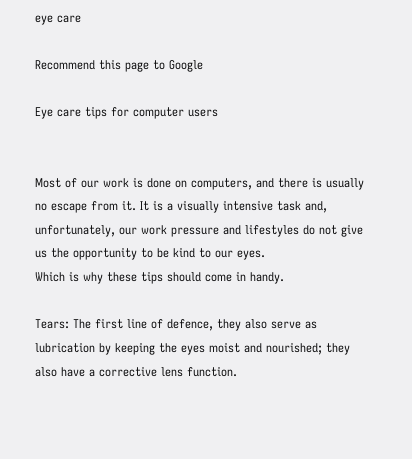eye care

Recommend this page to Google

Eye care tips for computer users


Most of our work is done on computers, and there is usually no escape from it. It is a visually intensive task and, unfortunately, our work pressure and lifestyles do not give us the opportunity to be kind to our eyes.
Which is why these tips should come in handy.

Tears: The first line of defence, they also serve as lubrication by keeping the eyes moist and nourished; they also have a corrective lens function.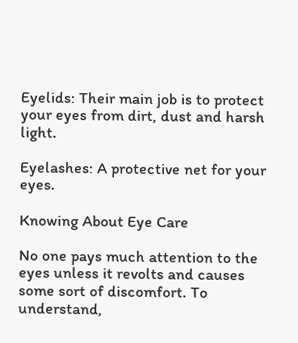Eyelids: Their main job is to protect your eyes from dirt, dust and harsh light.

Eyelashes: A protective net for your eyes.

Knowing About Eye Care

No one pays much attention to the eyes unless it revolts and causes some sort of discomfort. To understand,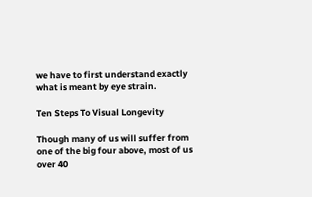we have to first understand exactly what is meant by eye strain.

Ten Steps To Visual Longevity

Though many of us will suffer from one of the big four above, most of us over 40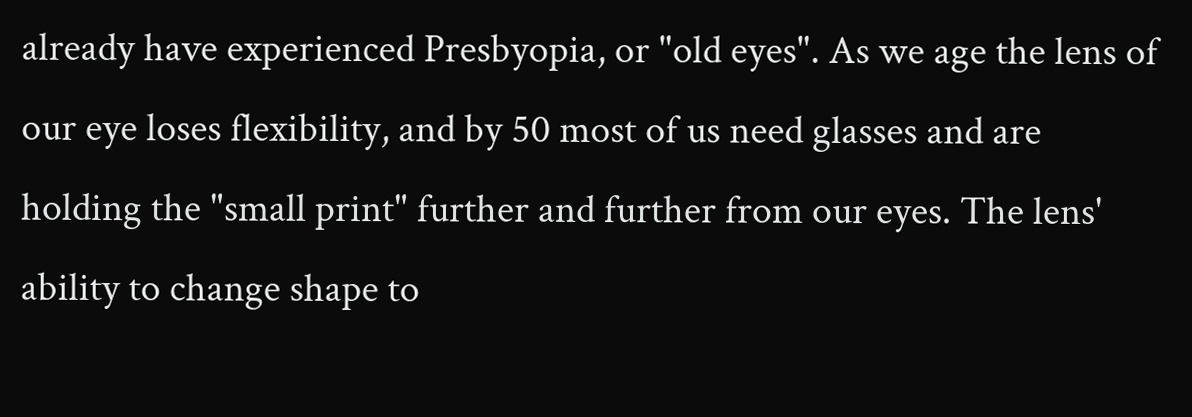already have experienced Presbyopia, or "old eyes". As we age the lens of our eye loses flexibility, and by 50 most of us need glasses and are holding the "small print" further and further from our eyes. The lens' ability to change shape to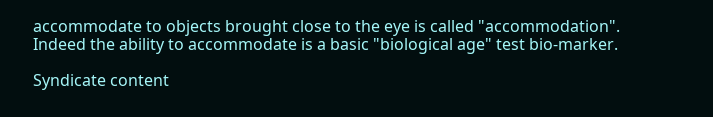accommodate to objects brought close to the eye is called "accommodation". Indeed the ability to accommodate is a basic "biological age" test bio-marker.

Syndicate content